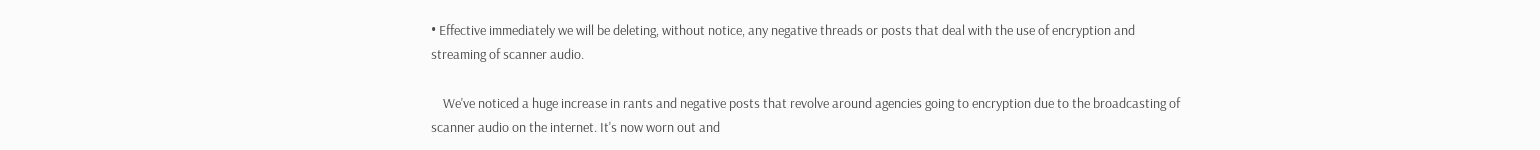• Effective immediately we will be deleting, without notice, any negative threads or posts that deal with the use of encryption and streaming of scanner audio.

    We've noticed a huge increase in rants and negative posts that revolve around agencies going to encryption due to the broadcasting of scanner audio on the internet. It's now worn out and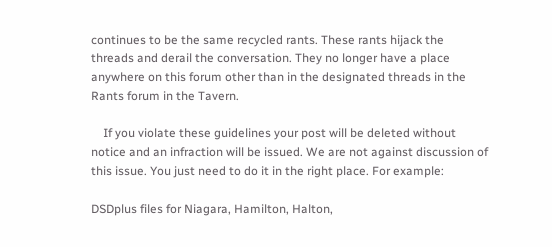continues to be the same recycled rants. These rants hijack the threads and derail the conversation. They no longer have a place anywhere on this forum other than in the designated threads in the Rants forum in the Tavern.

    If you violate these guidelines your post will be deleted without notice and an infraction will be issued. We are not against discussion of this issue. You just need to do it in the right place. For example:

DSDplus files for Niagara, Hamilton, Halton,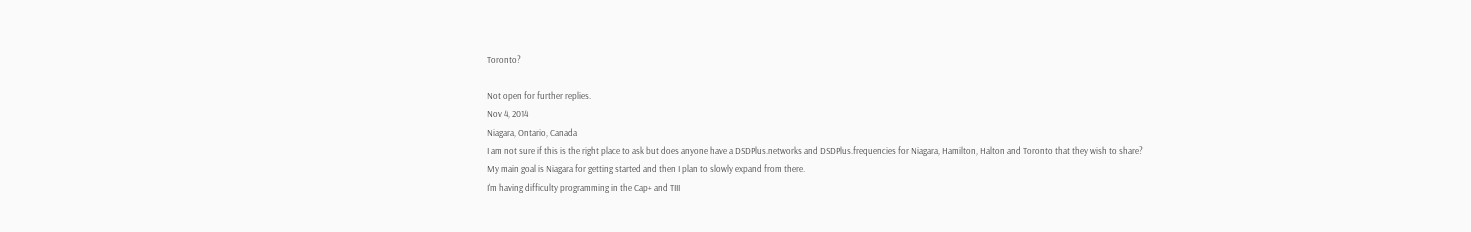Toronto?

Not open for further replies.
Nov 4, 2014
Niagara, Ontario, Canada
I am not sure if this is the right place to ask but does anyone have a DSDPlus.networks and DSDPlus.frequencies for Niagara, Hamilton, Halton and Toronto that they wish to share?
My main goal is Niagara for getting started and then I plan to slowly expand from there.
I'm having difficulty programming in the Cap+ and TIII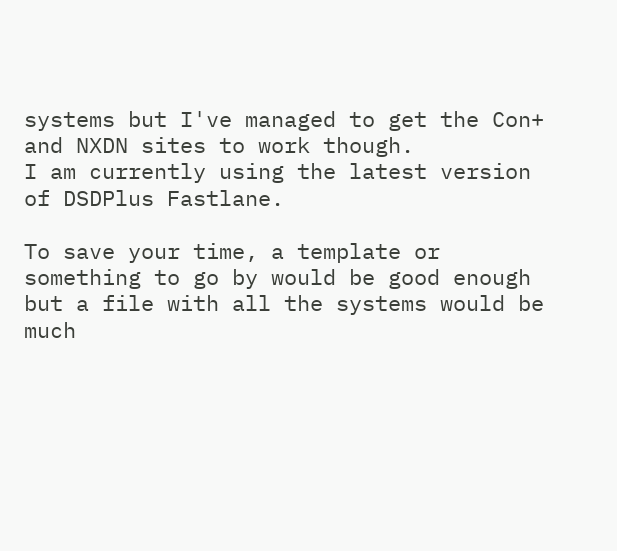systems but I've managed to get the Con+ and NXDN sites to work though.
I am currently using the latest version of DSDPlus Fastlane.

To save your time, a template or something to go by would be good enough but a file with all the systems would be much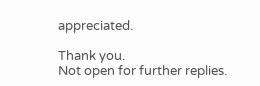appreciated.

Thank you.
Not open for further replies.